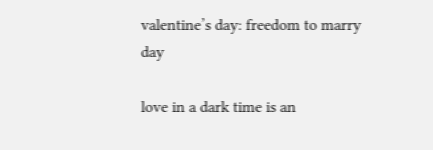valentine’s day: freedom to marry day

love in a dark time is an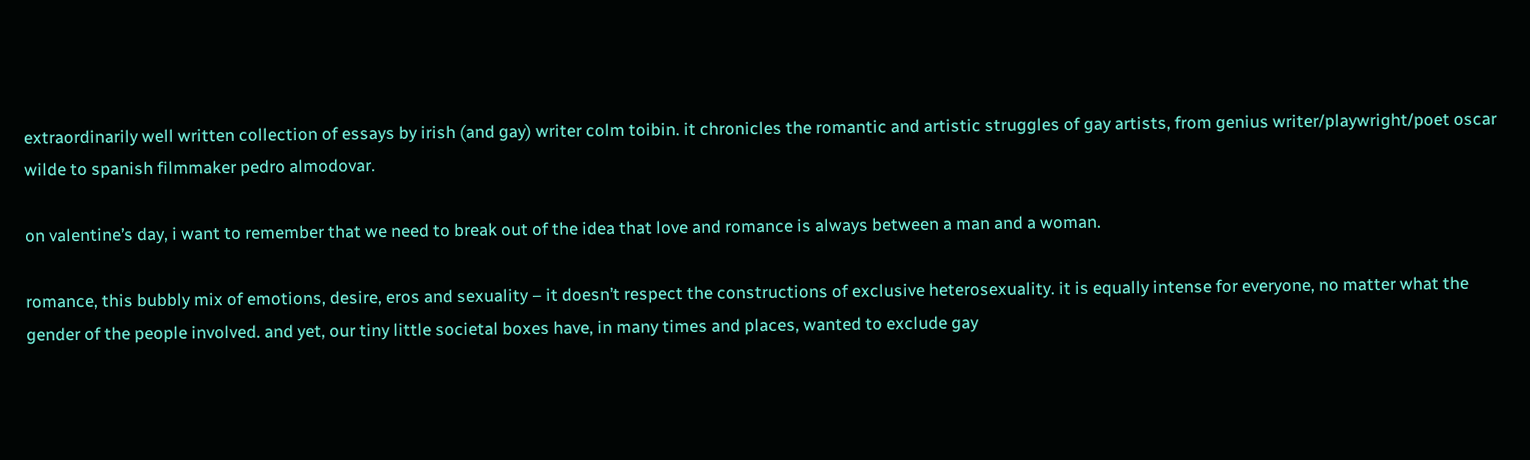extraordinarily well written collection of essays by irish (and gay) writer colm toibin. it chronicles the romantic and artistic struggles of gay artists, from genius writer/playwright/poet oscar wilde to spanish filmmaker pedro almodovar.

on valentine’s day, i want to remember that we need to break out of the idea that love and romance is always between a man and a woman.

romance, this bubbly mix of emotions, desire, eros and sexuality – it doesn’t respect the constructions of exclusive heterosexuality. it is equally intense for everyone, no matter what the gender of the people involved. and yet, our tiny little societal boxes have, in many times and places, wanted to exclude gay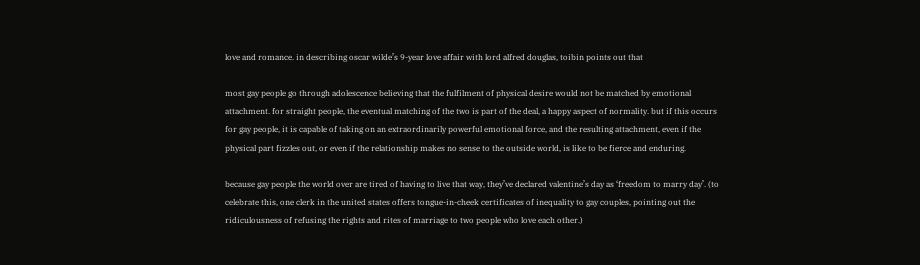love and romance. in describing oscar wilde’s 9-year love affair with lord alfred douglas, toibin points out that

most gay people go through adolescence believing that the fulfilment of physical desire would not be matched by emotional attachment. for straight people, the eventual matching of the two is part of the deal, a happy aspect of normality. but if this occurs for gay people, it is capable of taking on an extraordinarily powerful emotional force, and the resulting attachment, even if the physical part fizzles out, or even if the relationship makes no sense to the outside world, is like to be fierce and enduring.

because gay people the world over are tired of having to live that way, they’ve declared valentine’s day as ‘freedom to marry day’. (to celebrate this, one clerk in the united states offers tongue-in-cheek certificates of inequality to gay couples, pointing out the ridiculousness of refusing the rights and rites of marriage to two people who love each other.)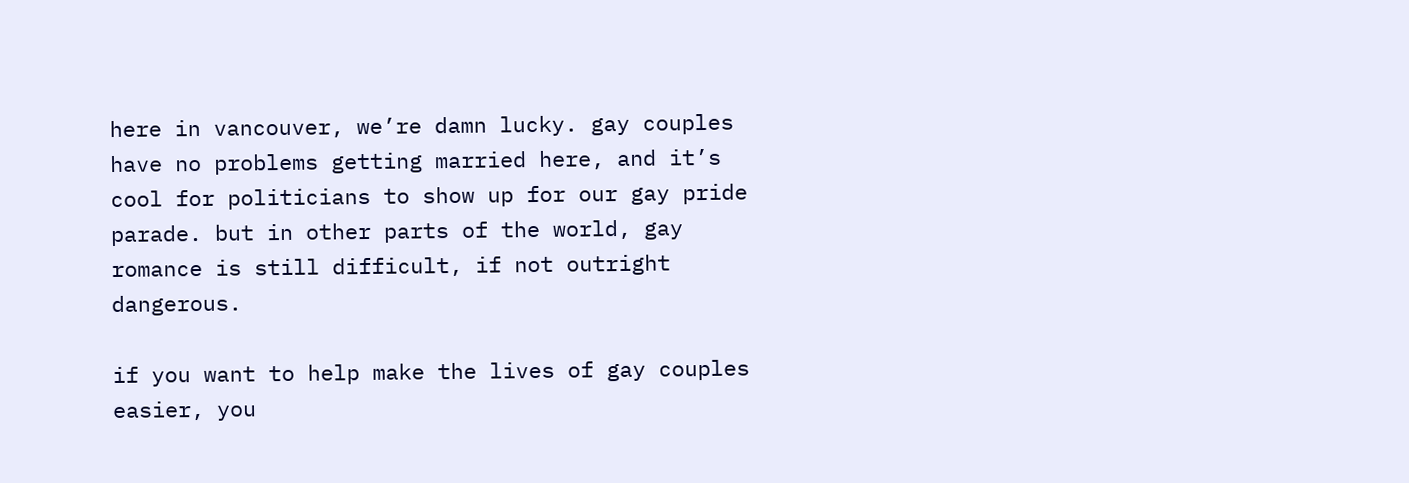here in vancouver, we’re damn lucky. gay couples have no problems getting married here, and it’s cool for politicians to show up for our gay pride parade. but in other parts of the world, gay romance is still difficult, if not outright dangerous.

if you want to help make the lives of gay couples easier, you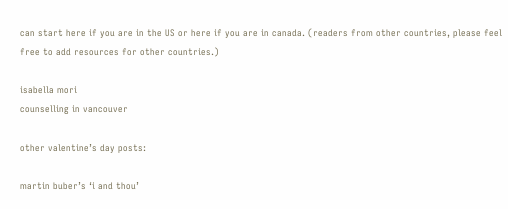can start here if you are in the US or here if you are in canada. (readers from other countries, please feel free to add resources for other countries.)

isabella mori
counselling in vancouver

other valentine’s day posts:

martin buber’s ‘i and thou’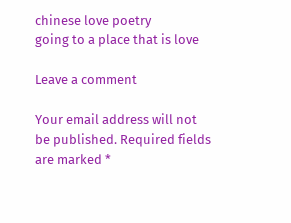chinese love poetry
going to a place that is love

Leave a comment

Your email address will not be published. Required fields are marked *